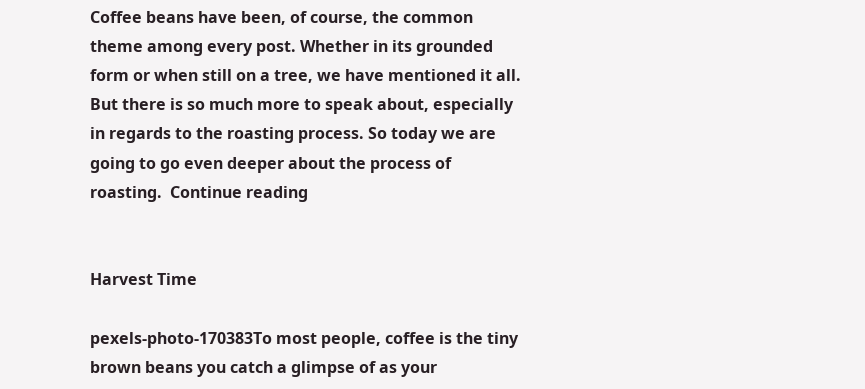Coffee beans have been, of course, the common theme among every post. Whether in its grounded form or when still on a tree, we have mentioned it all. But there is so much more to speak about, especially in regards to the roasting process. So today we are going to go even deeper about the process of roasting.  Continue reading


Harvest Time

pexels-photo-170383To most people, coffee is the tiny brown beans you catch a glimpse of as your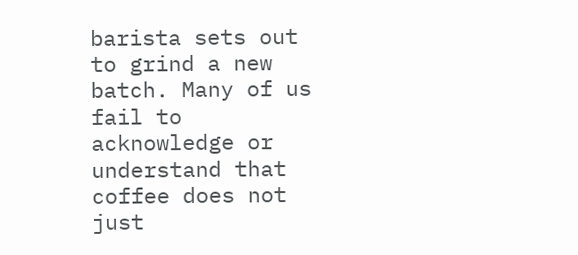barista sets out to grind a new batch. Many of us fail to acknowledge or understand that coffee does not just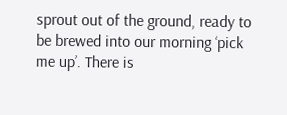sprout out of the ground, ready to be brewed into our morning ‘pick me up’. There is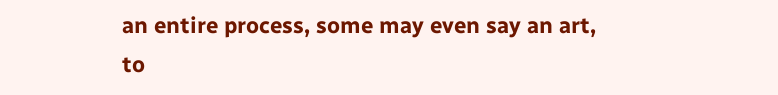an entire process, some may even say an art, to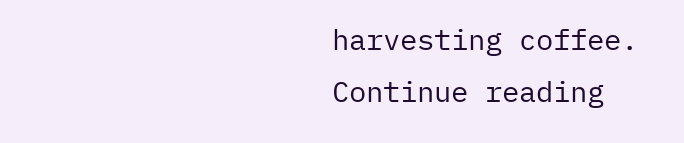harvesting coffee.  Continue reading